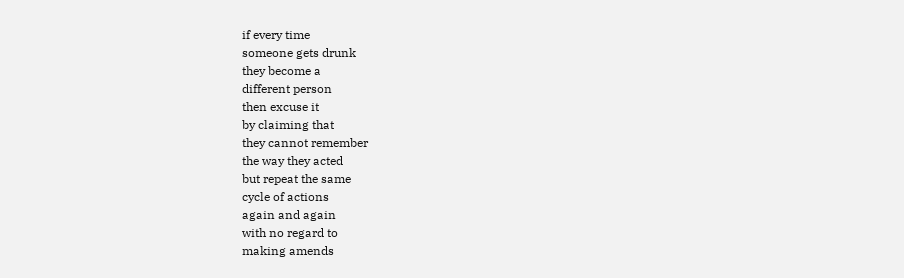if every time
someone gets drunk
they become a
different person
then excuse it
by claiming that
they cannot remember
the way they acted
but repeat the same
cycle of actions
again and again
with no regard to
making amends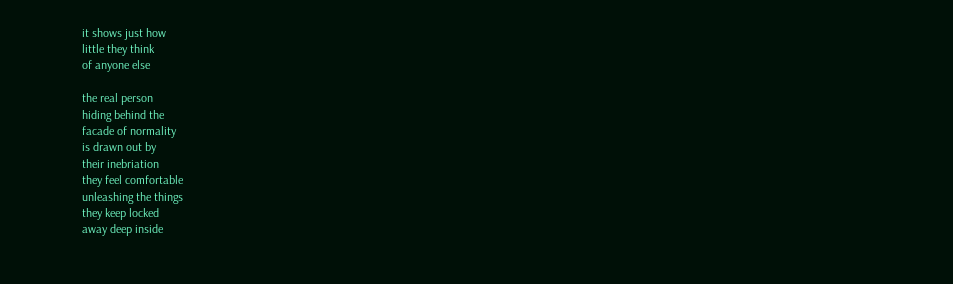it shows just how
little they think
of anyone else

the real person
hiding behind the
facade of normality
is drawn out by
their inebriation
they feel comfortable
unleashing the things
they keep locked
away deep inside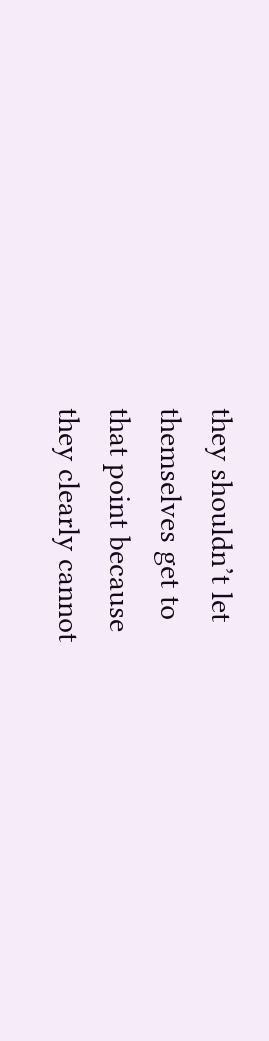they shouldn’t let
themselves get to
that point because
they clearly cannot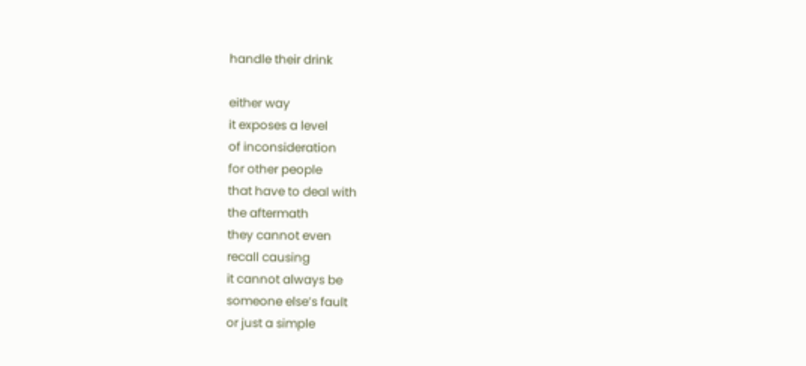handle their drink

either way
it exposes a level
of inconsideration
for other people
that have to deal with
the aftermath
they cannot even
recall causing
it cannot always be
someone else’s fault
or just a simple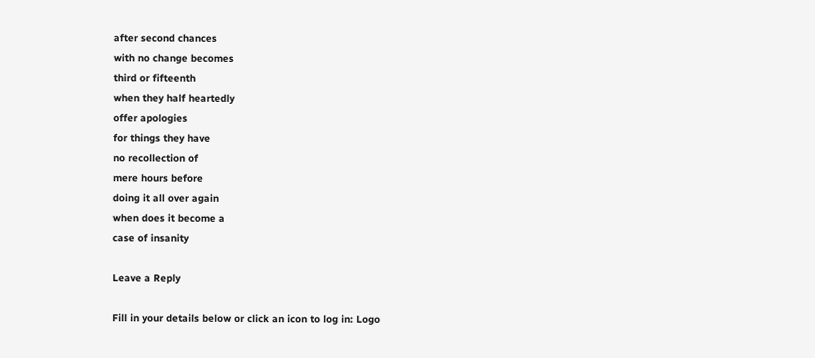after second chances
with no change becomes
third or fifteenth
when they half heartedly
offer apologies
for things they have
no recollection of
mere hours before
doing it all over again
when does it become a
case of insanity

Leave a Reply

Fill in your details below or click an icon to log in: Logo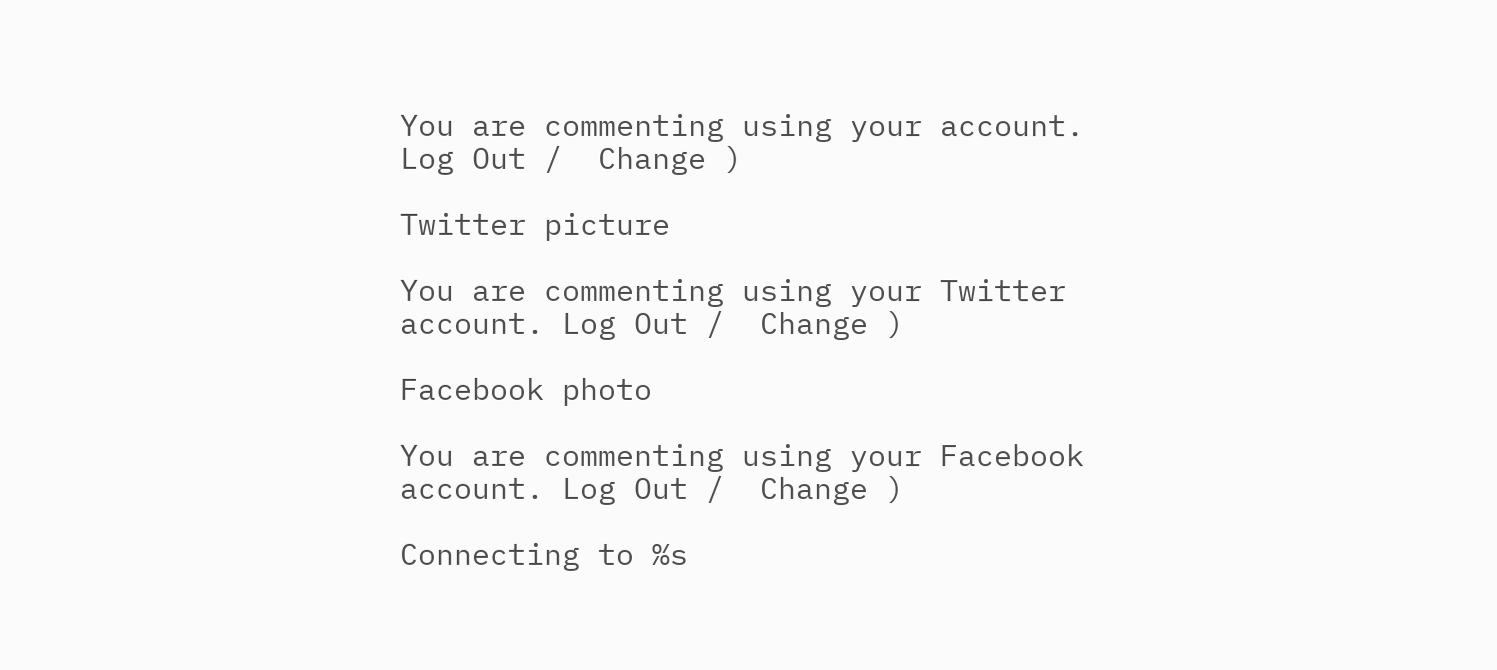You are commenting using your account. Log Out /  Change )

Twitter picture

You are commenting using your Twitter account. Log Out /  Change )

Facebook photo

You are commenting using your Facebook account. Log Out /  Change )

Connecting to %s